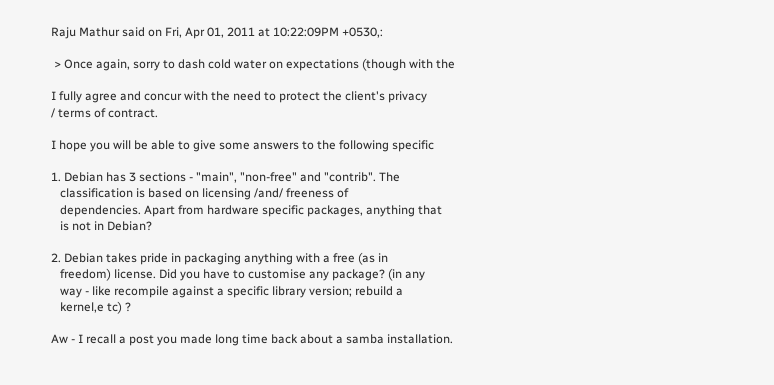Raju Mathur said on Fri, Apr 01, 2011 at 10:22:09PM +0530,:

 > Once again, sorry to dash cold water on expectations (though with the

I fully agree and concur with the need to protect the client's privacy
/ terms of contract.

I hope you will be able to give some answers to the following specific

1. Debian has 3 sections - "main", "non-free" and "contrib". The
   classification is based on licensing /and/ freeness of
   dependencies. Apart from hardware specific packages, anything that
   is not in Debian?

2. Debian takes pride in packaging anything with a free (as in
   freedom) license. Did you have to customise any package? (in any
   way - like recompile against a specific library version; rebuild a
   kernel,e tc) ?

Aw - I recall a post you made long time back about a samba installation.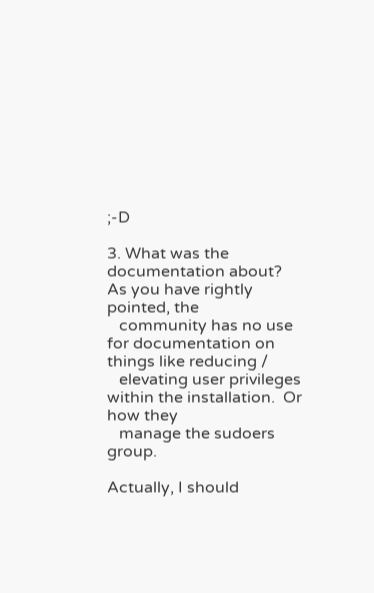;-D

3. What was the documentation about? As you have rightly pointed, the
   community has no use for documentation on things like reducing /
   elevating user privileges within the installation.  Or how they
   manage the sudoers group.

Actually, I should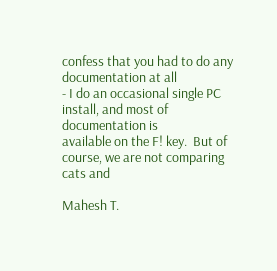confess that you had to do any documentation at all
- I do an occasional single PC install, and most of documentation is
available on the F! key.  But of course, we are not comparing cats and

Mahesh T.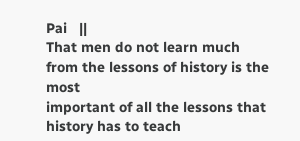Pai   ||
That men do not learn much from the lessons of history is the most
important of all the lessons that history has to teach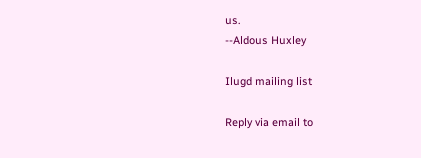us.
--Aldous Huxley

Ilugd mailing list

Reply via email to